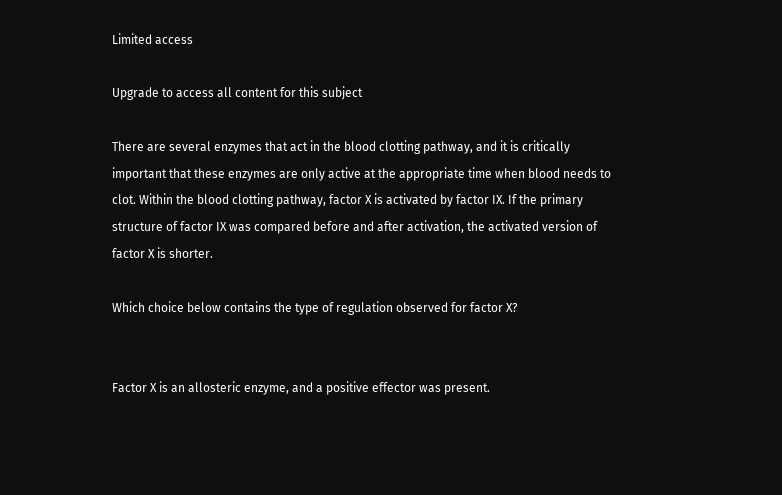Limited access

Upgrade to access all content for this subject

There are several enzymes that act in the blood clotting pathway, and it is critically important that these enzymes are only active at the appropriate time when blood needs to clot. Within the blood clotting pathway, factor X is activated by factor IX. If the primary structure of factor IX was compared before and after activation, the activated version of factor X is shorter.

Which choice below contains the type of regulation observed for factor X?


Factor X is an allosteric enzyme, and a positive effector was present.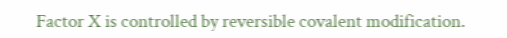Factor X is controlled by reversible covalent modification.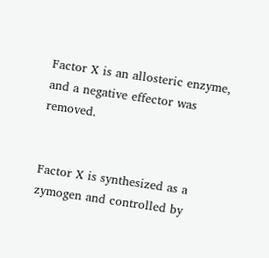Factor X is an allosteric enzyme, and a negative effector was removed.


Factor X is synthesized as a zymogen and controlled by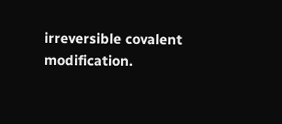irreversible covalent modification.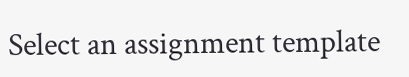Select an assignment template